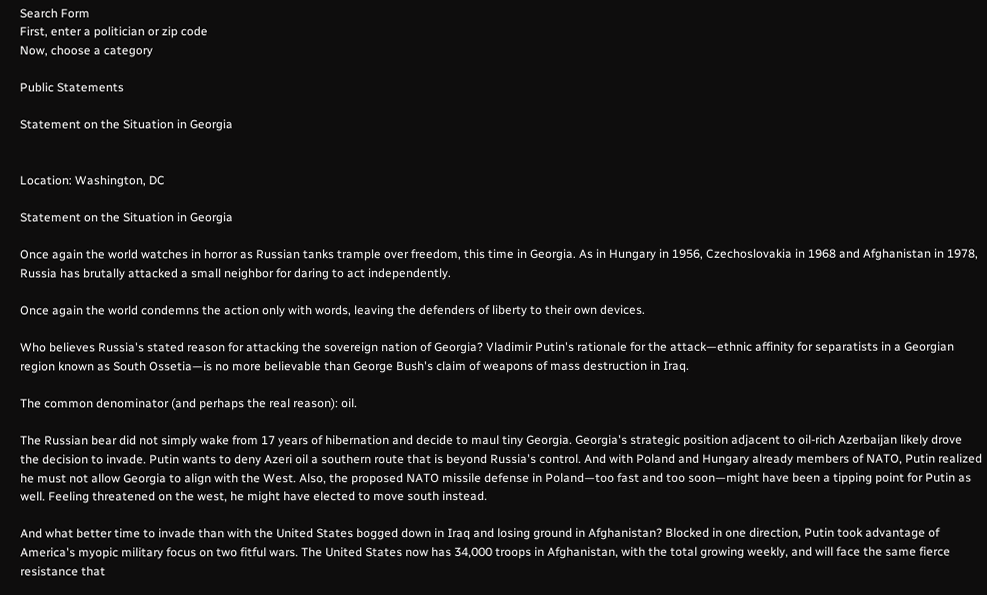Search Form
First, enter a politician or zip code
Now, choose a category

Public Statements

Statement on the Situation in Georgia


Location: Washington, DC

Statement on the Situation in Georgia

Once again the world watches in horror as Russian tanks trample over freedom, this time in Georgia. As in Hungary in 1956, Czechoslovakia in 1968 and Afghanistan in 1978, Russia has brutally attacked a small neighbor for daring to act independently.

Once again the world condemns the action only with words, leaving the defenders of liberty to their own devices.

Who believes Russia's stated reason for attacking the sovereign nation of Georgia? Vladimir Putin's rationale for the attack—ethnic affinity for separatists in a Georgian region known as South Ossetia—is no more believable than George Bush's claim of weapons of mass destruction in Iraq.

The common denominator (and perhaps the real reason): oil.

The Russian bear did not simply wake from 17 years of hibernation and decide to maul tiny Georgia. Georgia's strategic position adjacent to oil-rich Azerbaijan likely drove the decision to invade. Putin wants to deny Azeri oil a southern route that is beyond Russia's control. And with Poland and Hungary already members of NATO, Putin realized he must not allow Georgia to align with the West. Also, the proposed NATO missile defense in Poland—too fast and too soon—might have been a tipping point for Putin as well. Feeling threatened on the west, he might have elected to move south instead.

And what better time to invade than with the United States bogged down in Iraq and losing ground in Afghanistan? Blocked in one direction, Putin took advantage of America's myopic military focus on two fitful wars. The United States now has 34,000 troops in Afghanistan, with the total growing weekly, and will face the same fierce resistance that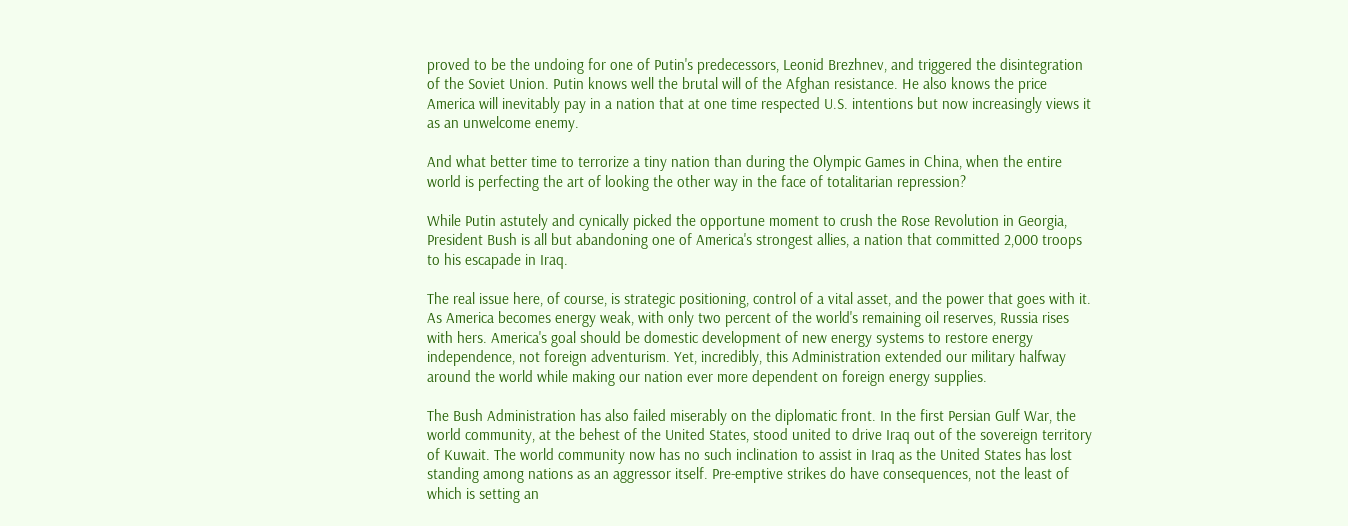proved to be the undoing for one of Putin's predecessors, Leonid Brezhnev, and triggered the disintegration of the Soviet Union. Putin knows well the brutal will of the Afghan resistance. He also knows the price America will inevitably pay in a nation that at one time respected U.S. intentions but now increasingly views it as an unwelcome enemy.

And what better time to terrorize a tiny nation than during the Olympic Games in China, when the entire world is perfecting the art of looking the other way in the face of totalitarian repression?

While Putin astutely and cynically picked the opportune moment to crush the Rose Revolution in Georgia, President Bush is all but abandoning one of America's strongest allies, a nation that committed 2,000 troops to his escapade in Iraq.

The real issue here, of course, is strategic positioning, control of a vital asset, and the power that goes with it. As America becomes energy weak, with only two percent of the world's remaining oil reserves, Russia rises with hers. America's goal should be domestic development of new energy systems to restore energy independence, not foreign adventurism. Yet, incredibly, this Administration extended our military halfway around the world while making our nation ever more dependent on foreign energy supplies.

The Bush Administration has also failed miserably on the diplomatic front. In the first Persian Gulf War, the world community, at the behest of the United States, stood united to drive Iraq out of the sovereign territory of Kuwait. The world community now has no such inclination to assist in Iraq as the United States has lost standing among nations as an aggressor itself. Pre-emptive strikes do have consequences, not the least of which is setting an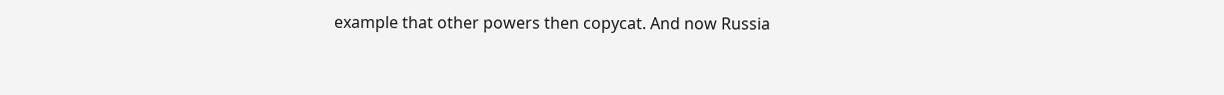example that other powers then copycat. And now Russia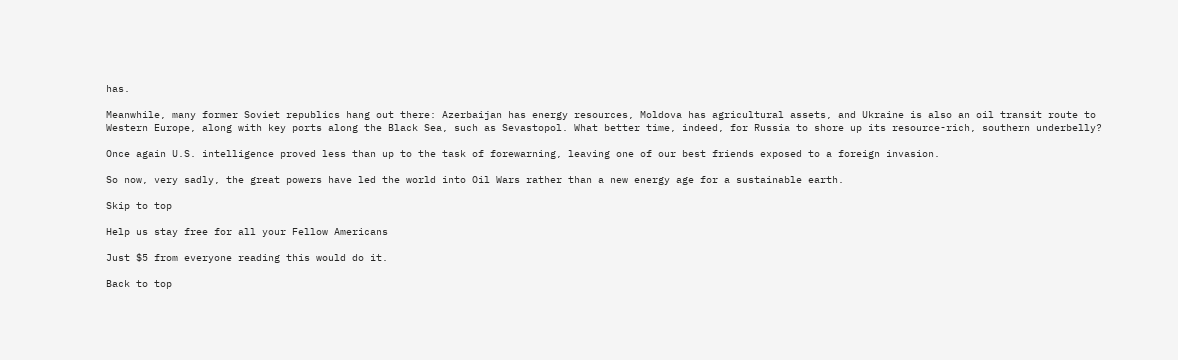has.

Meanwhile, many former Soviet republics hang out there: Azerbaijan has energy resources, Moldova has agricultural assets, and Ukraine is also an oil transit route to Western Europe, along with key ports along the Black Sea, such as Sevastopol. What better time, indeed, for Russia to shore up its resource-rich, southern underbelly?

Once again U.S. intelligence proved less than up to the task of forewarning, leaving one of our best friends exposed to a foreign invasion.

So now, very sadly, the great powers have led the world into Oil Wars rather than a new energy age for a sustainable earth.

Skip to top

Help us stay free for all your Fellow Americans

Just $5 from everyone reading this would do it.

Back to top